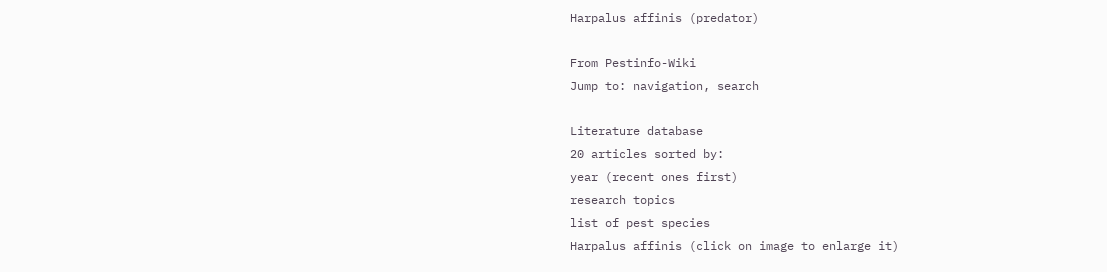Harpalus affinis (predator)

From Pestinfo-Wiki
Jump to: navigation, search

Literature database
20 articles sorted by:
year (recent ones first)
research topics
list of pest species
Harpalus affinis (click on image to enlarge it)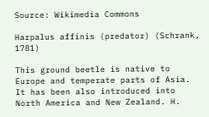Source: Wikimedia Commons

Harpalus affinis (predator) (Schrank, 1781)

This ground beetle is native to Europe and temperate parts of Asia. It has been also introduced into North America and New Zealand. H.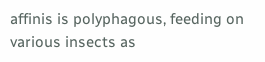affinis is polyphagous, feeding on various insects as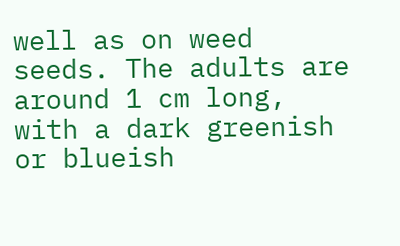well as on weed seeds. The adults are around 1 cm long, with a dark greenish or blueish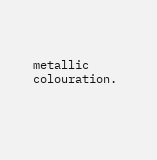metallic colouration.